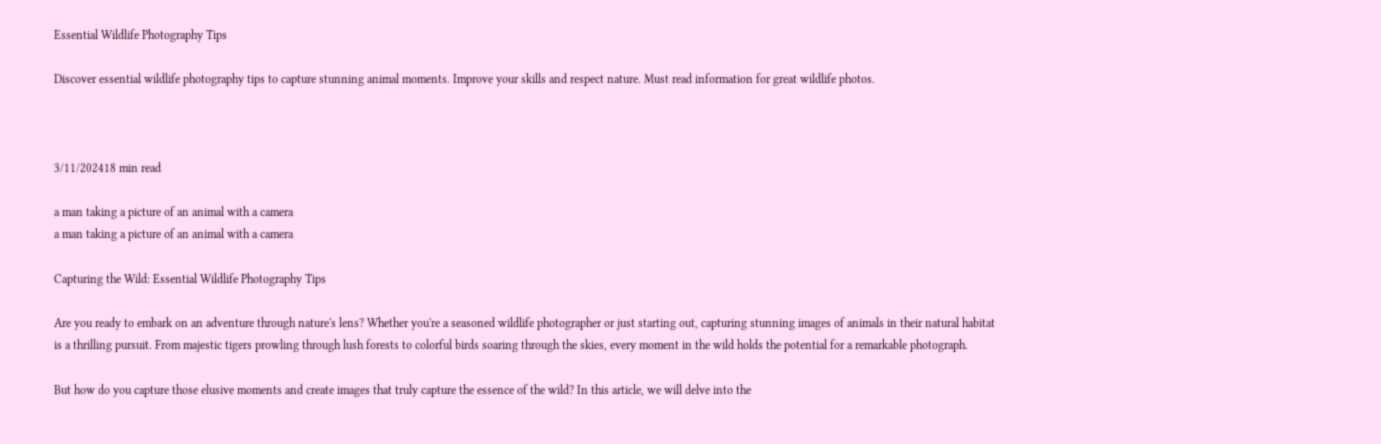Essential Wildlife Photography Tips

Discover essential wildlife photography tips to capture stunning animal moments. Improve your skills and respect nature. Must read information for great wildlife photos.



3/11/202418 min read

a man taking a picture of an animal with a camera
a man taking a picture of an animal with a camera

Capturing the Wild: Essential Wildlife Photography Tips

Are you ready to embark on an adventure through nature's lens? Whether you're a seasoned wildlife photographer or just starting out, capturing stunning images of animals in their natural habitat is a thrilling pursuit. From majestic tigers prowling through lush forests to colorful birds soaring through the skies, every moment in the wild holds the potential for a remarkable photograph.

But how do you capture those elusive moments and create images that truly capture the essence of the wild? In this article, we will delve into the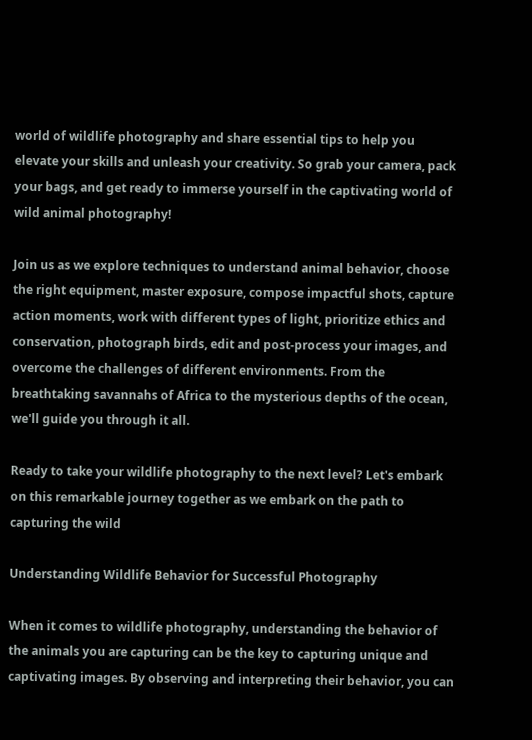world of wildlife photography and share essential tips to help you elevate your skills and unleash your creativity. So grab your camera, pack your bags, and get ready to immerse yourself in the captivating world of wild animal photography!

Join us as we explore techniques to understand animal behavior, choose the right equipment, master exposure, compose impactful shots, capture action moments, work with different types of light, prioritize ethics and conservation, photograph birds, edit and post-process your images, and overcome the challenges of different environments. From the breathtaking savannahs of Africa to the mysterious depths of the ocean, we'll guide you through it all.

Ready to take your wildlife photography to the next level? Let's embark on this remarkable journey together as we embark on the path to capturing the wild

Understanding Wildlife Behavior for Successful Photography

When it comes to wildlife photography, understanding the behavior of the animals you are capturing can be the key to capturing unique and captivating images. By observing and interpreting their behavior, you can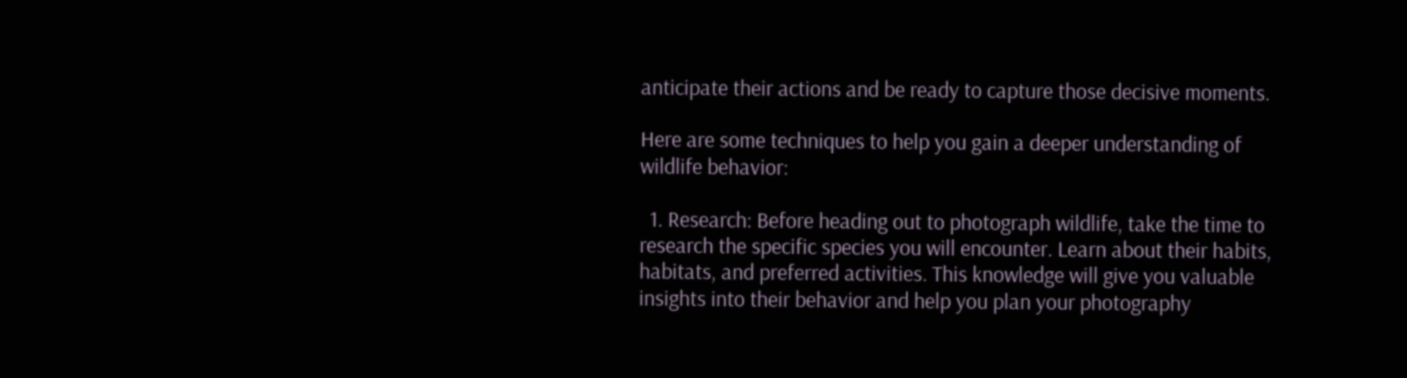anticipate their actions and be ready to capture those decisive moments.

Here are some techniques to help you gain a deeper understanding of wildlife behavior:

  1. Research: Before heading out to photograph wildlife, take the time to research the specific species you will encounter. Learn about their habits, habitats, and preferred activities. This knowledge will give you valuable insights into their behavior and help you plan your photography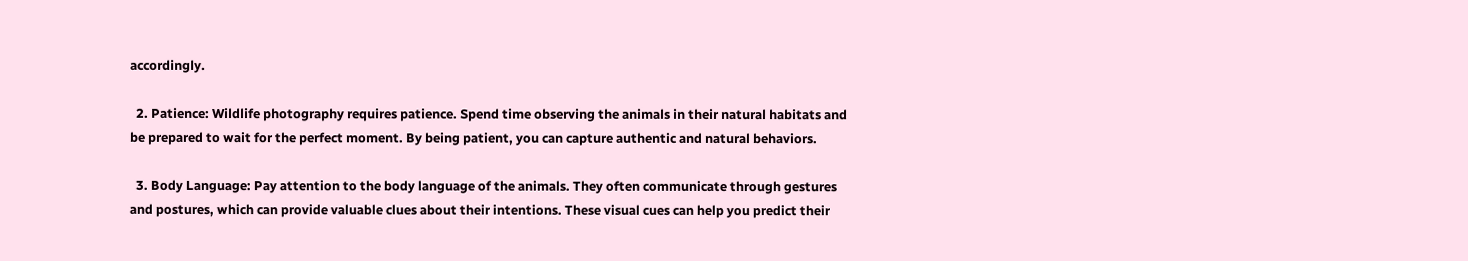accordingly.

  2. Patience: Wildlife photography requires patience. Spend time observing the animals in their natural habitats and be prepared to wait for the perfect moment. By being patient, you can capture authentic and natural behaviors.

  3. Body Language: Pay attention to the body language of the animals. They often communicate through gestures and postures, which can provide valuable clues about their intentions. These visual cues can help you predict their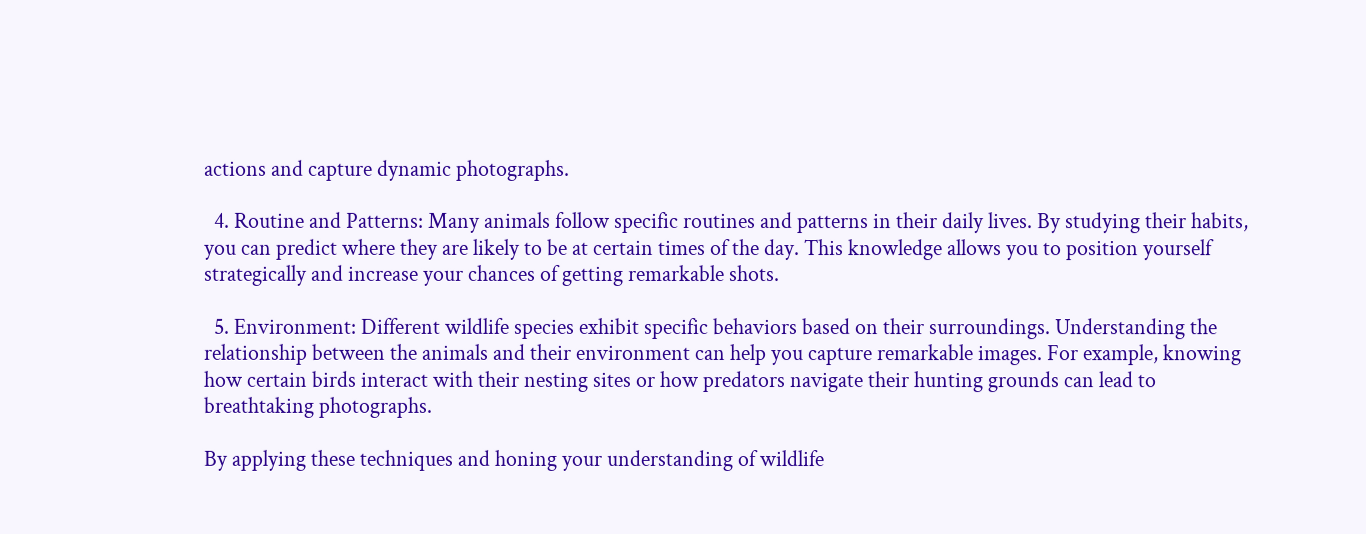actions and capture dynamic photographs.

  4. Routine and Patterns: Many animals follow specific routines and patterns in their daily lives. By studying their habits, you can predict where they are likely to be at certain times of the day. This knowledge allows you to position yourself strategically and increase your chances of getting remarkable shots.

  5. Environment: Different wildlife species exhibit specific behaviors based on their surroundings. Understanding the relationship between the animals and their environment can help you capture remarkable images. For example, knowing how certain birds interact with their nesting sites or how predators navigate their hunting grounds can lead to breathtaking photographs.

By applying these techniques and honing your understanding of wildlife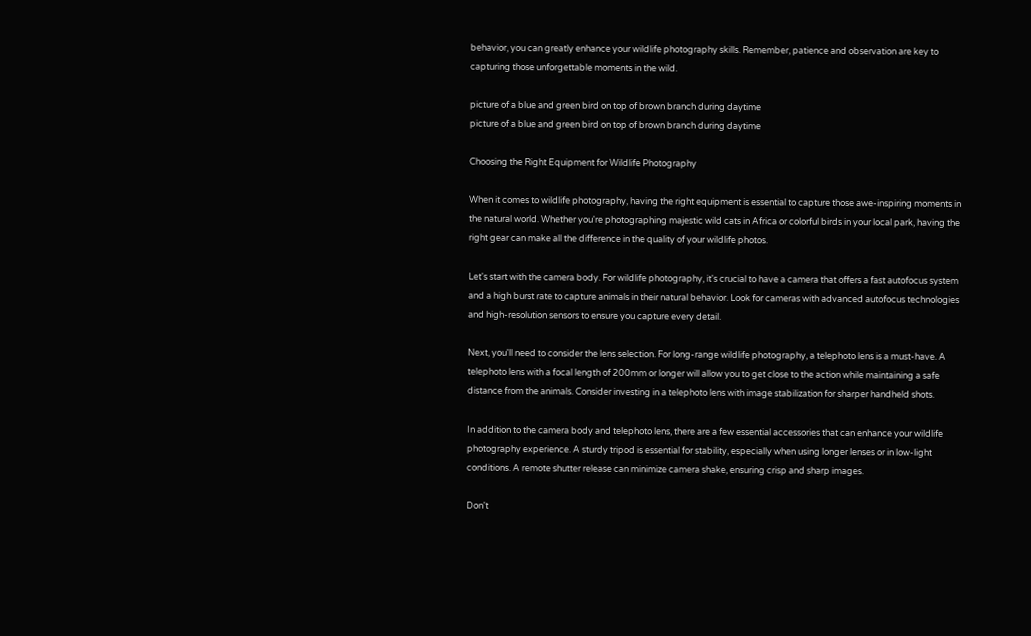behavior, you can greatly enhance your wildlife photography skills. Remember, patience and observation are key to capturing those unforgettable moments in the wild.

picture of a blue and green bird on top of brown branch during daytime
picture of a blue and green bird on top of brown branch during daytime

Choosing the Right Equipment for Wildlife Photography

When it comes to wildlife photography, having the right equipment is essential to capture those awe-inspiring moments in the natural world. Whether you're photographing majestic wild cats in Africa or colorful birds in your local park, having the right gear can make all the difference in the quality of your wildlife photos.

Let's start with the camera body. For wildlife photography, it's crucial to have a camera that offers a fast autofocus system and a high burst rate to capture animals in their natural behavior. Look for cameras with advanced autofocus technologies and high-resolution sensors to ensure you capture every detail.

Next, you'll need to consider the lens selection. For long-range wildlife photography, a telephoto lens is a must-have. A telephoto lens with a focal length of 200mm or longer will allow you to get close to the action while maintaining a safe distance from the animals. Consider investing in a telephoto lens with image stabilization for sharper handheld shots.

In addition to the camera body and telephoto lens, there are a few essential accessories that can enhance your wildlife photography experience. A sturdy tripod is essential for stability, especially when using longer lenses or in low-light conditions. A remote shutter release can minimize camera shake, ensuring crisp and sharp images.

Don't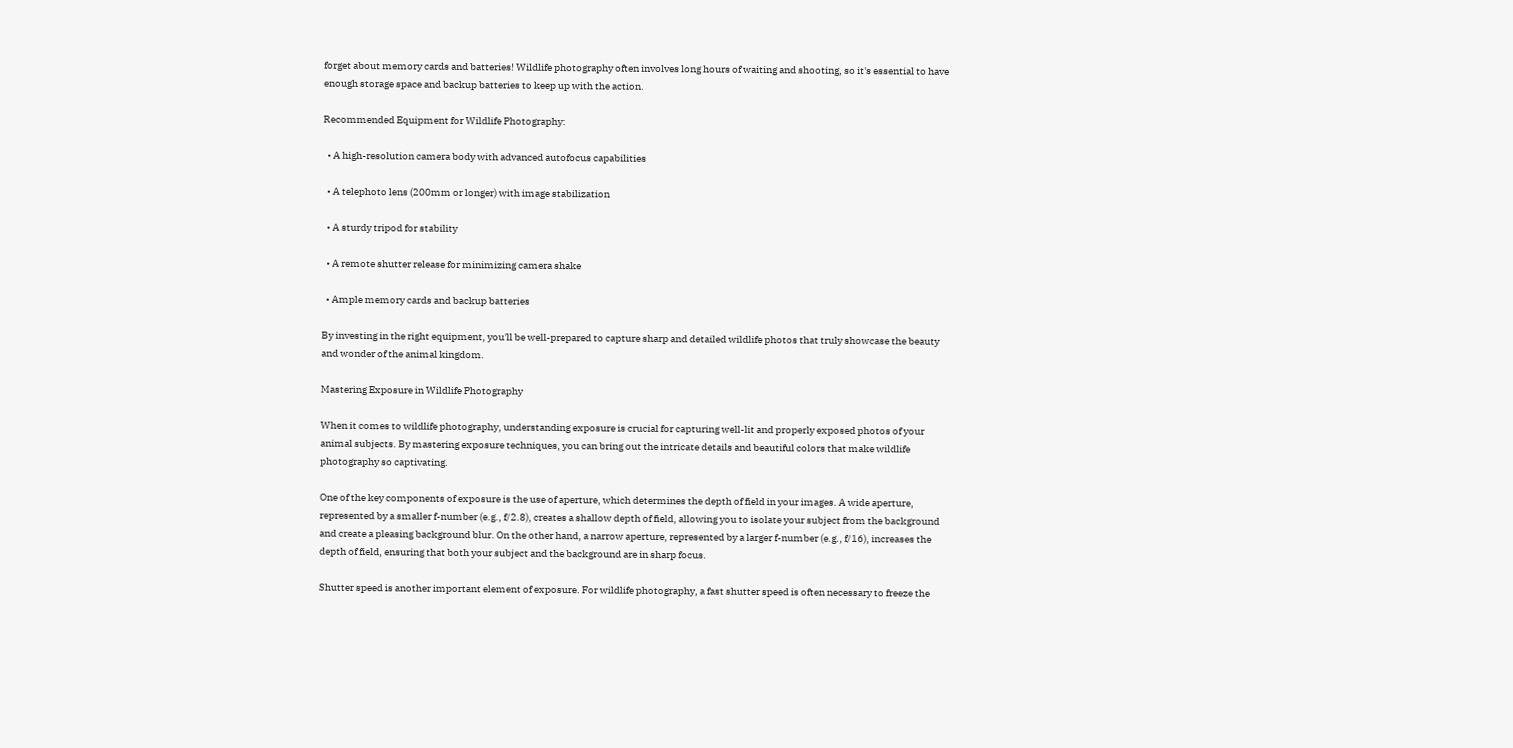forget about memory cards and batteries! Wildlife photography often involves long hours of waiting and shooting, so it's essential to have enough storage space and backup batteries to keep up with the action.

Recommended Equipment for Wildlife Photography:

  • A high-resolution camera body with advanced autofocus capabilities

  • A telephoto lens (200mm or longer) with image stabilization

  • A sturdy tripod for stability

  • A remote shutter release for minimizing camera shake

  • Ample memory cards and backup batteries

By investing in the right equipment, you'll be well-prepared to capture sharp and detailed wildlife photos that truly showcase the beauty and wonder of the animal kingdom.

Mastering Exposure in Wildlife Photography

When it comes to wildlife photography, understanding exposure is crucial for capturing well-lit and properly exposed photos of your animal subjects. By mastering exposure techniques, you can bring out the intricate details and beautiful colors that make wildlife photography so captivating.

One of the key components of exposure is the use of aperture, which determines the depth of field in your images. A wide aperture, represented by a smaller f-number (e.g., f/2.8), creates a shallow depth of field, allowing you to isolate your subject from the background and create a pleasing background blur. On the other hand, a narrow aperture, represented by a larger f-number (e.g., f/16), increases the depth of field, ensuring that both your subject and the background are in sharp focus.

Shutter speed is another important element of exposure. For wildlife photography, a fast shutter speed is often necessary to freeze the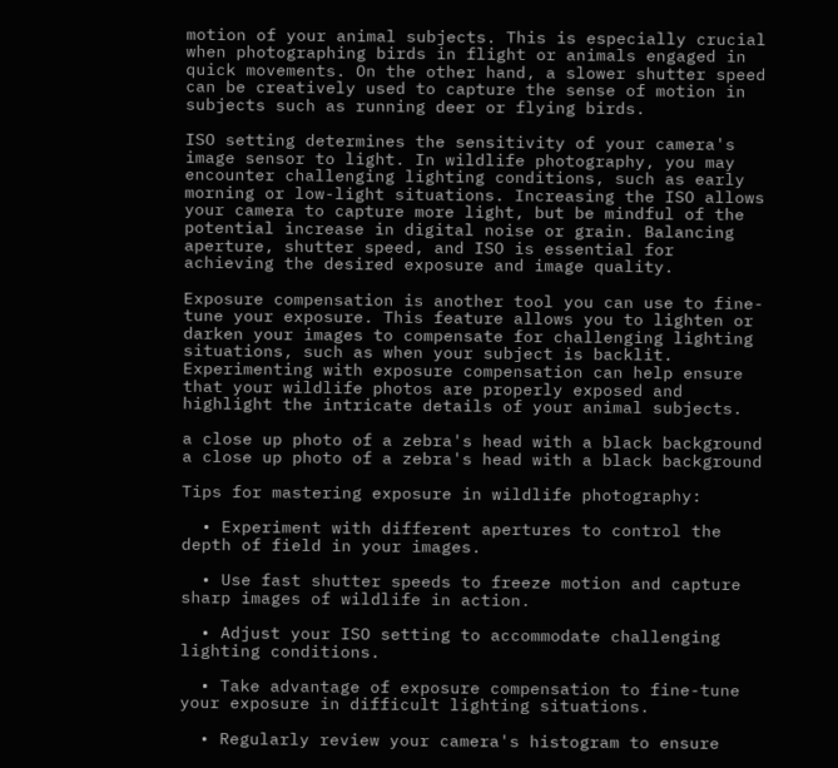motion of your animal subjects. This is especially crucial when photographing birds in flight or animals engaged in quick movements. On the other hand, a slower shutter speed can be creatively used to capture the sense of motion in subjects such as running deer or flying birds.

ISO setting determines the sensitivity of your camera's image sensor to light. In wildlife photography, you may encounter challenging lighting conditions, such as early morning or low-light situations. Increasing the ISO allows your camera to capture more light, but be mindful of the potential increase in digital noise or grain. Balancing aperture, shutter speed, and ISO is essential for achieving the desired exposure and image quality.

Exposure compensation is another tool you can use to fine-tune your exposure. This feature allows you to lighten or darken your images to compensate for challenging lighting situations, such as when your subject is backlit. Experimenting with exposure compensation can help ensure that your wildlife photos are properly exposed and highlight the intricate details of your animal subjects.

a close up photo of a zebra's head with a black background
a close up photo of a zebra's head with a black background

Tips for mastering exposure in wildlife photography:

  • Experiment with different apertures to control the depth of field in your images.

  • Use fast shutter speeds to freeze motion and capture sharp images of wildlife in action.

  • Adjust your ISO setting to accommodate challenging lighting conditions.

  • Take advantage of exposure compensation to fine-tune your exposure in difficult lighting situations.

  • Regularly review your camera's histogram to ensure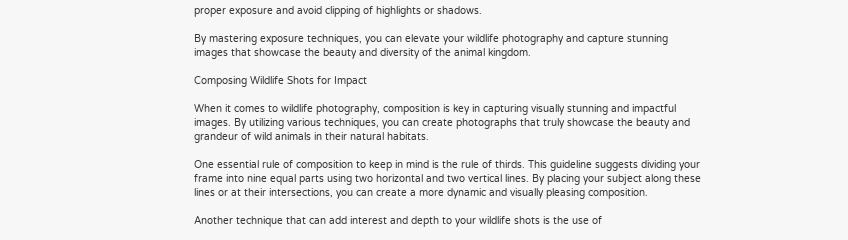proper exposure and avoid clipping of highlights or shadows.

By mastering exposure techniques, you can elevate your wildlife photography and capture stunning images that showcase the beauty and diversity of the animal kingdom.

Composing Wildlife Shots for Impact

When it comes to wildlife photography, composition is key in capturing visually stunning and impactful images. By utilizing various techniques, you can create photographs that truly showcase the beauty and grandeur of wild animals in their natural habitats.

One essential rule of composition to keep in mind is the rule of thirds. This guideline suggests dividing your frame into nine equal parts using two horizontal and two vertical lines. By placing your subject along these lines or at their intersections, you can create a more dynamic and visually pleasing composition.

Another technique that can add interest and depth to your wildlife shots is the use of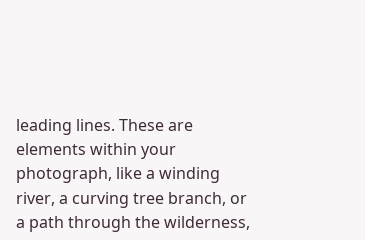leading lines. These are elements within your photograph, like a winding river, a curving tree branch, or a path through the wilderness,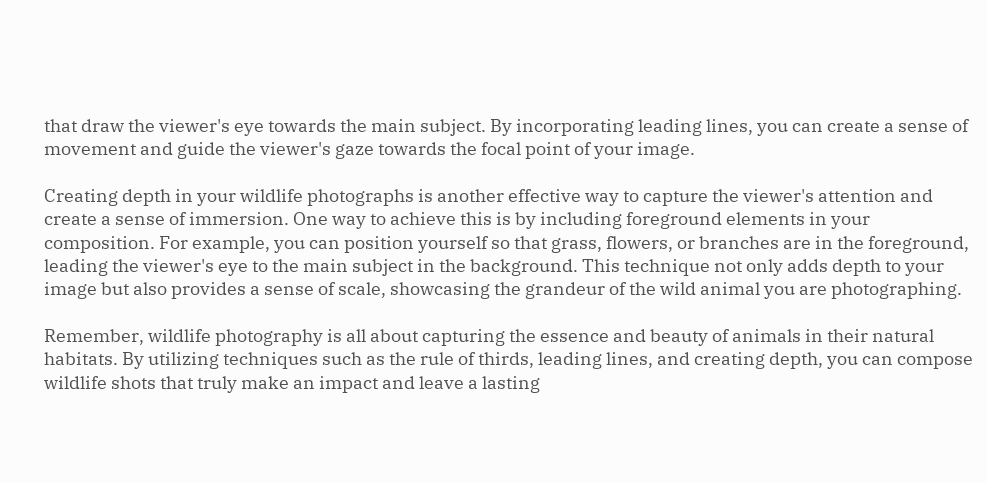that draw the viewer's eye towards the main subject. By incorporating leading lines, you can create a sense of movement and guide the viewer's gaze towards the focal point of your image.

Creating depth in your wildlife photographs is another effective way to capture the viewer's attention and create a sense of immersion. One way to achieve this is by including foreground elements in your composition. For example, you can position yourself so that grass, flowers, or branches are in the foreground, leading the viewer's eye to the main subject in the background. This technique not only adds depth to your image but also provides a sense of scale, showcasing the grandeur of the wild animal you are photographing.

Remember, wildlife photography is all about capturing the essence and beauty of animals in their natural habitats. By utilizing techniques such as the rule of thirds, leading lines, and creating depth, you can compose wildlife shots that truly make an impact and leave a lasting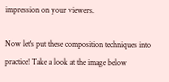impression on your viewers.

Now let's put these composition techniques into practice! Take a look at the image below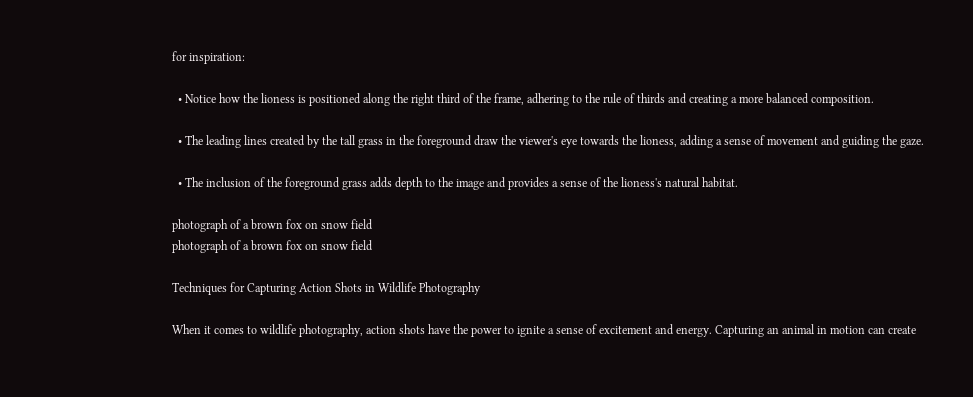for inspiration:

  • Notice how the lioness is positioned along the right third of the frame, adhering to the rule of thirds and creating a more balanced composition.

  • The leading lines created by the tall grass in the foreground draw the viewer's eye towards the lioness, adding a sense of movement and guiding the gaze.

  • The inclusion of the foreground grass adds depth to the image and provides a sense of the lioness's natural habitat.

photograph of a brown fox on snow field
photograph of a brown fox on snow field

Techniques for Capturing Action Shots in Wildlife Photography

When it comes to wildlife photography, action shots have the power to ignite a sense of excitement and energy. Capturing an animal in motion can create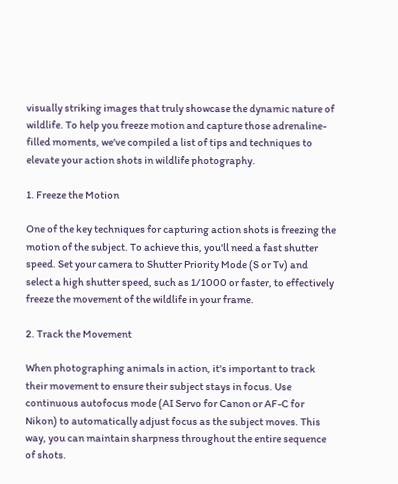visually striking images that truly showcase the dynamic nature of wildlife. To help you freeze motion and capture those adrenaline-filled moments, we've compiled a list of tips and techniques to elevate your action shots in wildlife photography.

1. Freeze the Motion

One of the key techniques for capturing action shots is freezing the motion of the subject. To achieve this, you'll need a fast shutter speed. Set your camera to Shutter Priority Mode (S or Tv) and select a high shutter speed, such as 1/1000 or faster, to effectively freeze the movement of the wildlife in your frame.

2. Track the Movement

When photographing animals in action, it's important to track their movement to ensure their subject stays in focus. Use continuous autofocus mode (AI Servo for Canon or AF-C for Nikon) to automatically adjust focus as the subject moves. This way, you can maintain sharpness throughout the entire sequence of shots.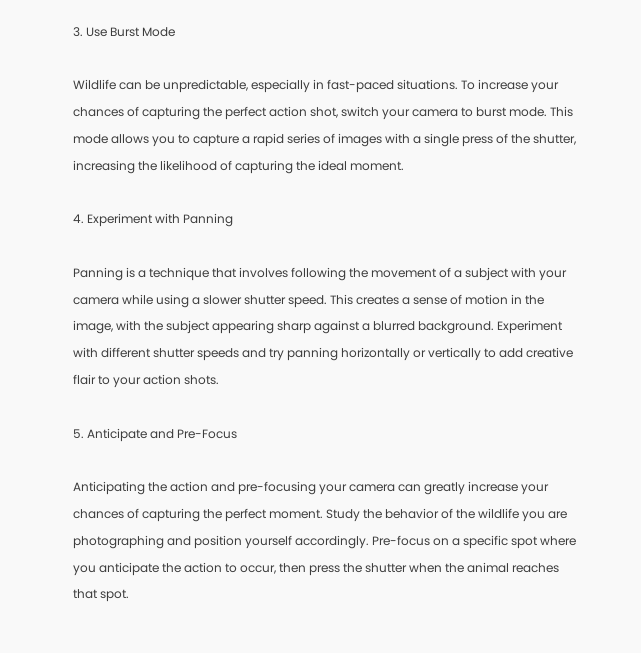3. Use Burst Mode

Wildlife can be unpredictable, especially in fast-paced situations. To increase your chances of capturing the perfect action shot, switch your camera to burst mode. This mode allows you to capture a rapid series of images with a single press of the shutter, increasing the likelihood of capturing the ideal moment.

4. Experiment with Panning

Panning is a technique that involves following the movement of a subject with your camera while using a slower shutter speed. This creates a sense of motion in the image, with the subject appearing sharp against a blurred background. Experiment with different shutter speeds and try panning horizontally or vertically to add creative flair to your action shots.

5. Anticipate and Pre-Focus

Anticipating the action and pre-focusing your camera can greatly increase your chances of capturing the perfect moment. Study the behavior of the wildlife you are photographing and position yourself accordingly. Pre-focus on a specific spot where you anticipate the action to occur, then press the shutter when the animal reaches that spot.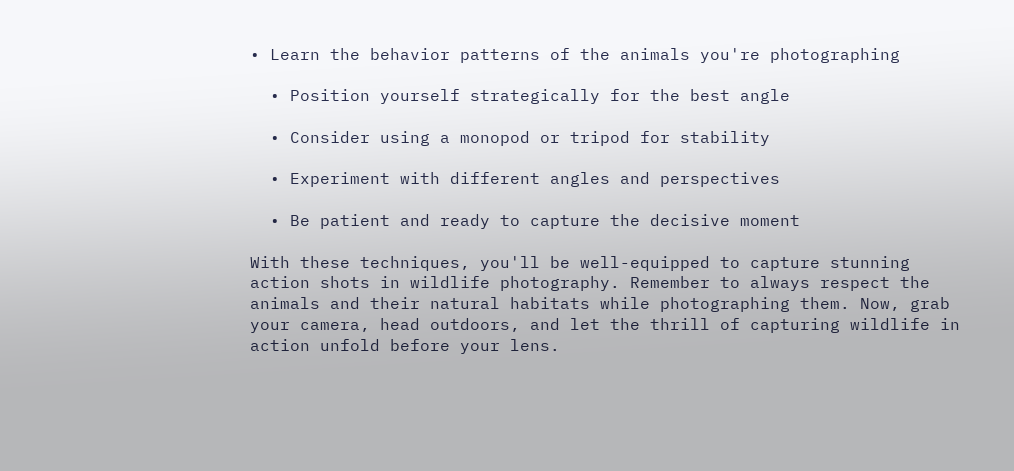• Learn the behavior patterns of the animals you're photographing

  • Position yourself strategically for the best angle

  • Consider using a monopod or tripod for stability

  • Experiment with different angles and perspectives

  • Be patient and ready to capture the decisive moment

With these techniques, you'll be well-equipped to capture stunning action shots in wildlife photography. Remember to always respect the animals and their natural habitats while photographing them. Now, grab your camera, head outdoors, and let the thrill of capturing wildlife in action unfold before your lens.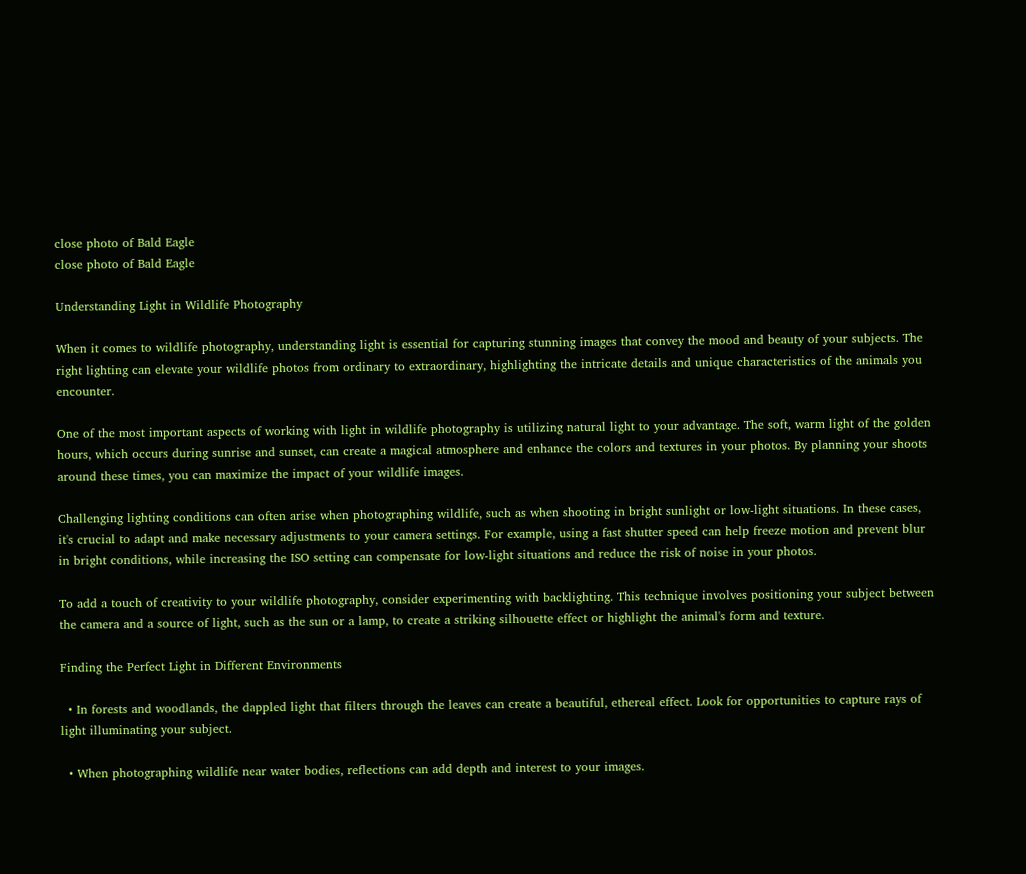close photo of Bald Eagle
close photo of Bald Eagle

Understanding Light in Wildlife Photography

When it comes to wildlife photography, understanding light is essential for capturing stunning images that convey the mood and beauty of your subjects. The right lighting can elevate your wildlife photos from ordinary to extraordinary, highlighting the intricate details and unique characteristics of the animals you encounter.

One of the most important aspects of working with light in wildlife photography is utilizing natural light to your advantage. The soft, warm light of the golden hours, which occurs during sunrise and sunset, can create a magical atmosphere and enhance the colors and textures in your photos. By planning your shoots around these times, you can maximize the impact of your wildlife images.

Challenging lighting conditions can often arise when photographing wildlife, such as when shooting in bright sunlight or low-light situations. In these cases, it's crucial to adapt and make necessary adjustments to your camera settings. For example, using a fast shutter speed can help freeze motion and prevent blur in bright conditions, while increasing the ISO setting can compensate for low-light situations and reduce the risk of noise in your photos.

To add a touch of creativity to your wildlife photography, consider experimenting with backlighting. This technique involves positioning your subject between the camera and a source of light, such as the sun or a lamp, to create a striking silhouette effect or highlight the animal's form and texture.

Finding the Perfect Light in Different Environments

  • In forests and woodlands, the dappled light that filters through the leaves can create a beautiful, ethereal effect. Look for opportunities to capture rays of light illuminating your subject.

  • When photographing wildlife near water bodies, reflections can add depth and interest to your images.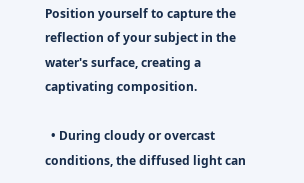Position yourself to capture the reflection of your subject in the water's surface, creating a captivating composition.

  • During cloudy or overcast conditions, the diffused light can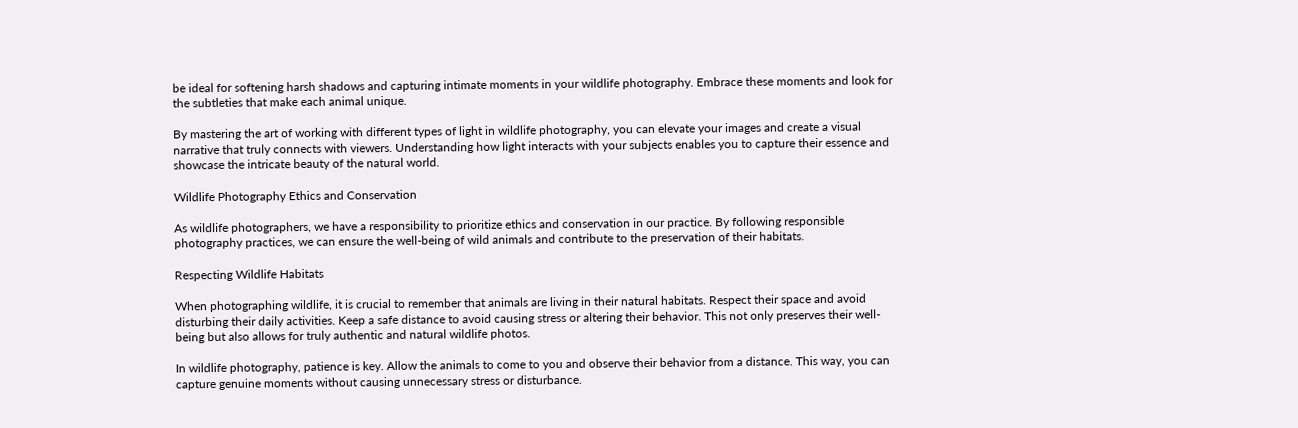be ideal for softening harsh shadows and capturing intimate moments in your wildlife photography. Embrace these moments and look for the subtleties that make each animal unique.

By mastering the art of working with different types of light in wildlife photography, you can elevate your images and create a visual narrative that truly connects with viewers. Understanding how light interacts with your subjects enables you to capture their essence and showcase the intricate beauty of the natural world.

Wildlife Photography Ethics and Conservation

As wildlife photographers, we have a responsibility to prioritize ethics and conservation in our practice. By following responsible photography practices, we can ensure the well-being of wild animals and contribute to the preservation of their habitats.

Respecting Wildlife Habitats

When photographing wildlife, it is crucial to remember that animals are living in their natural habitats. Respect their space and avoid disturbing their daily activities. Keep a safe distance to avoid causing stress or altering their behavior. This not only preserves their well-being but also allows for truly authentic and natural wildlife photos.

In wildlife photography, patience is key. Allow the animals to come to you and observe their behavior from a distance. This way, you can capture genuine moments without causing unnecessary stress or disturbance.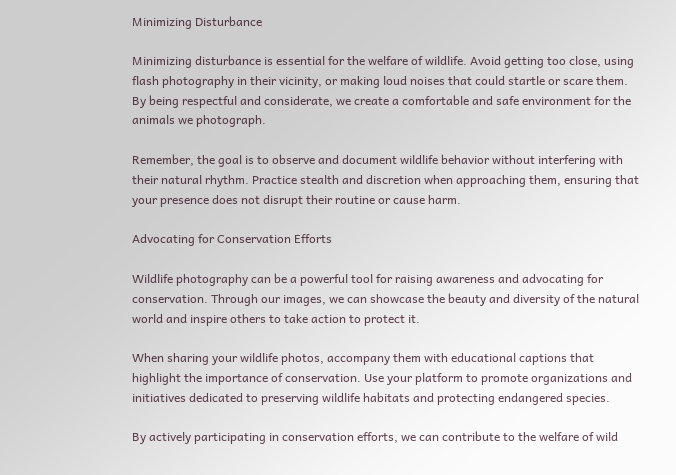Minimizing Disturbance

Minimizing disturbance is essential for the welfare of wildlife. Avoid getting too close, using flash photography in their vicinity, or making loud noises that could startle or scare them. By being respectful and considerate, we create a comfortable and safe environment for the animals we photograph.

Remember, the goal is to observe and document wildlife behavior without interfering with their natural rhythm. Practice stealth and discretion when approaching them, ensuring that your presence does not disrupt their routine or cause harm.

Advocating for Conservation Efforts

Wildlife photography can be a powerful tool for raising awareness and advocating for conservation. Through our images, we can showcase the beauty and diversity of the natural world and inspire others to take action to protect it.

When sharing your wildlife photos, accompany them with educational captions that highlight the importance of conservation. Use your platform to promote organizations and initiatives dedicated to preserving wildlife habitats and protecting endangered species.

By actively participating in conservation efforts, we can contribute to the welfare of wild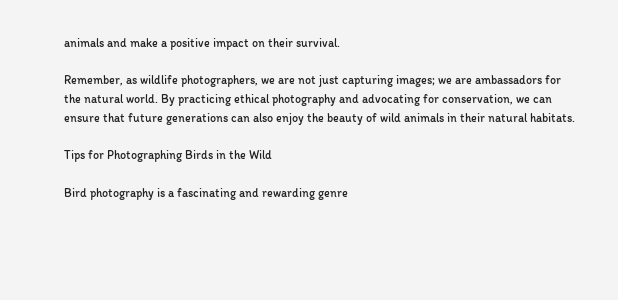animals and make a positive impact on their survival.

Remember, as wildlife photographers, we are not just capturing images; we are ambassadors for the natural world. By practicing ethical photography and advocating for conservation, we can ensure that future generations can also enjoy the beauty of wild animals in their natural habitats.

Tips for Photographing Birds in the Wild

Bird photography is a fascinating and rewarding genre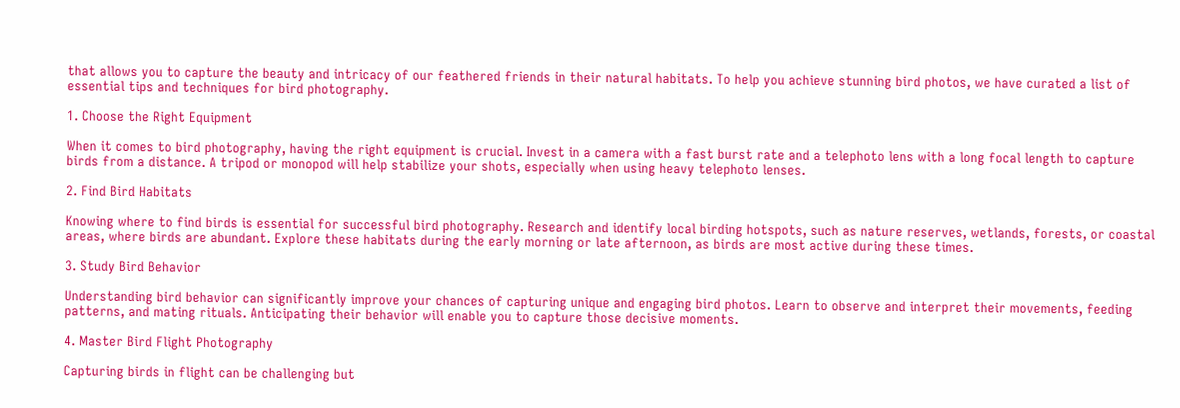that allows you to capture the beauty and intricacy of our feathered friends in their natural habitats. To help you achieve stunning bird photos, we have curated a list of essential tips and techniques for bird photography.

1. Choose the Right Equipment

When it comes to bird photography, having the right equipment is crucial. Invest in a camera with a fast burst rate and a telephoto lens with a long focal length to capture birds from a distance. A tripod or monopod will help stabilize your shots, especially when using heavy telephoto lenses.

2. Find Bird Habitats

Knowing where to find birds is essential for successful bird photography. Research and identify local birding hotspots, such as nature reserves, wetlands, forests, or coastal areas, where birds are abundant. Explore these habitats during the early morning or late afternoon, as birds are most active during these times.

3. Study Bird Behavior

Understanding bird behavior can significantly improve your chances of capturing unique and engaging bird photos. Learn to observe and interpret their movements, feeding patterns, and mating rituals. Anticipating their behavior will enable you to capture those decisive moments.

4. Master Bird Flight Photography

Capturing birds in flight can be challenging but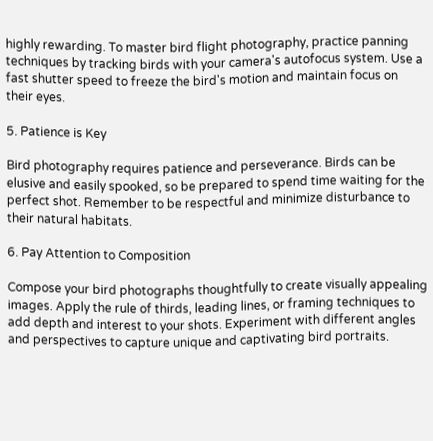highly rewarding. To master bird flight photography, practice panning techniques by tracking birds with your camera's autofocus system. Use a fast shutter speed to freeze the bird's motion and maintain focus on their eyes.

5. Patience is Key

Bird photography requires patience and perseverance. Birds can be elusive and easily spooked, so be prepared to spend time waiting for the perfect shot. Remember to be respectful and minimize disturbance to their natural habitats.

6. Pay Attention to Composition

Compose your bird photographs thoughtfully to create visually appealing images. Apply the rule of thirds, leading lines, or framing techniques to add depth and interest to your shots. Experiment with different angles and perspectives to capture unique and captivating bird portraits.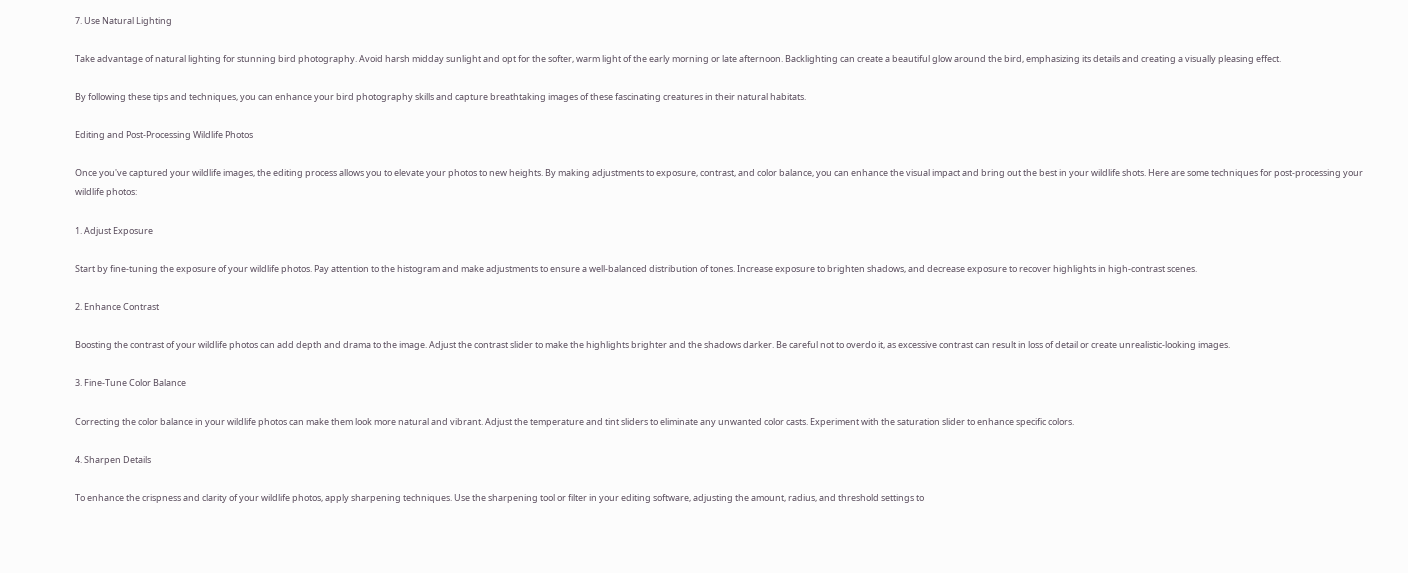7. Use Natural Lighting

Take advantage of natural lighting for stunning bird photography. Avoid harsh midday sunlight and opt for the softer, warm light of the early morning or late afternoon. Backlighting can create a beautiful glow around the bird, emphasizing its details and creating a visually pleasing effect.

By following these tips and techniques, you can enhance your bird photography skills and capture breathtaking images of these fascinating creatures in their natural habitats.

Editing and Post-Processing Wildlife Photos

Once you've captured your wildlife images, the editing process allows you to elevate your photos to new heights. By making adjustments to exposure, contrast, and color balance, you can enhance the visual impact and bring out the best in your wildlife shots. Here are some techniques for post-processing your wildlife photos:

1. Adjust Exposure

Start by fine-tuning the exposure of your wildlife photos. Pay attention to the histogram and make adjustments to ensure a well-balanced distribution of tones. Increase exposure to brighten shadows, and decrease exposure to recover highlights in high-contrast scenes.

2. Enhance Contrast

Boosting the contrast of your wildlife photos can add depth and drama to the image. Adjust the contrast slider to make the highlights brighter and the shadows darker. Be careful not to overdo it, as excessive contrast can result in loss of detail or create unrealistic-looking images.

3. Fine-Tune Color Balance

Correcting the color balance in your wildlife photos can make them look more natural and vibrant. Adjust the temperature and tint sliders to eliminate any unwanted color casts. Experiment with the saturation slider to enhance specific colors.

4. Sharpen Details

To enhance the crispness and clarity of your wildlife photos, apply sharpening techniques. Use the sharpening tool or filter in your editing software, adjusting the amount, radius, and threshold settings to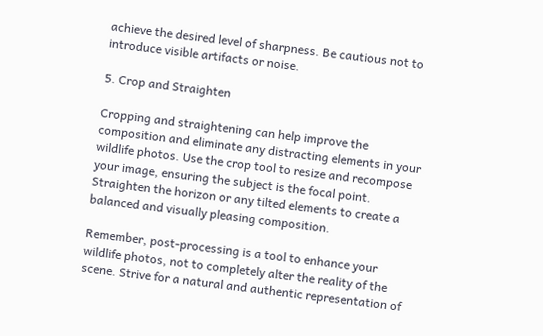achieve the desired level of sharpness. Be cautious not to introduce visible artifacts or noise.

5. Crop and Straighten

Cropping and straightening can help improve the composition and eliminate any distracting elements in your wildlife photos. Use the crop tool to resize and recompose your image, ensuring the subject is the focal point. Straighten the horizon or any tilted elements to create a balanced and visually pleasing composition.

Remember, post-processing is a tool to enhance your wildlife photos, not to completely alter the reality of the scene. Strive for a natural and authentic representation of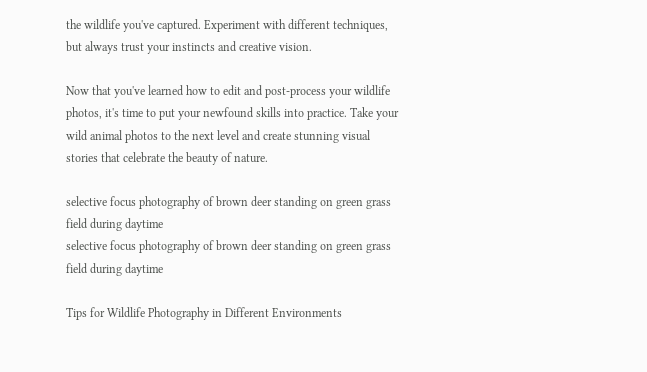the wildlife you've captured. Experiment with different techniques, but always trust your instincts and creative vision.

Now that you've learned how to edit and post-process your wildlife photos, it's time to put your newfound skills into practice. Take your wild animal photos to the next level and create stunning visual stories that celebrate the beauty of nature.

selective focus photography of brown deer standing on green grass field during daytime
selective focus photography of brown deer standing on green grass field during daytime

Tips for Wildlife Photography in Different Environments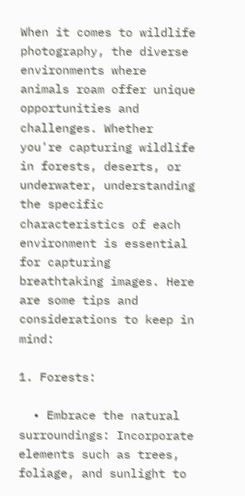When it comes to wildlife photography, the diverse environments where animals roam offer unique opportunities and challenges. Whether you're capturing wildlife in forests, deserts, or underwater, understanding the specific characteristics of each environment is essential for capturing breathtaking images. Here are some tips and considerations to keep in mind:

1. Forests:

  • Embrace the natural surroundings: Incorporate elements such as trees, foliage, and sunlight to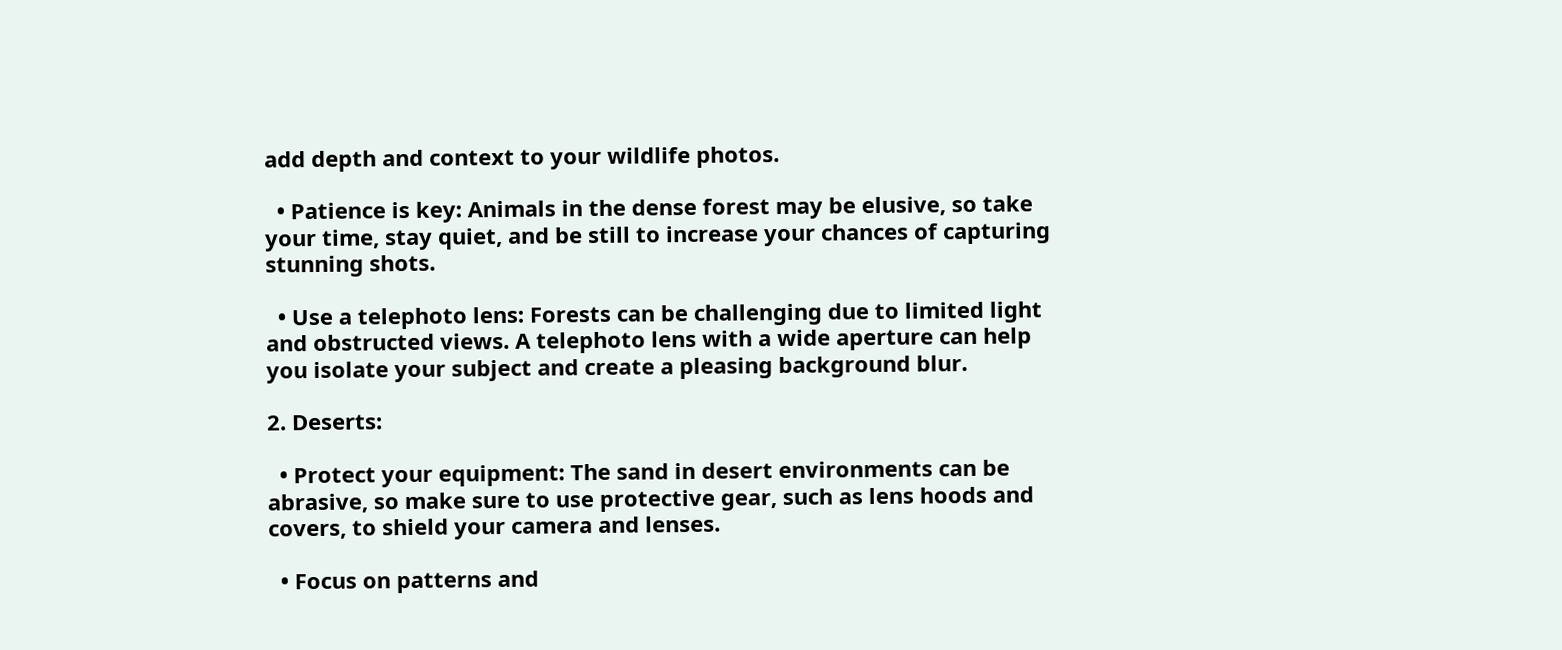add depth and context to your wildlife photos.

  • Patience is key: Animals in the dense forest may be elusive, so take your time, stay quiet, and be still to increase your chances of capturing stunning shots.

  • Use a telephoto lens: Forests can be challenging due to limited light and obstructed views. A telephoto lens with a wide aperture can help you isolate your subject and create a pleasing background blur.

2. Deserts:

  • Protect your equipment: The sand in desert environments can be abrasive, so make sure to use protective gear, such as lens hoods and covers, to shield your camera and lenses.

  • Focus on patterns and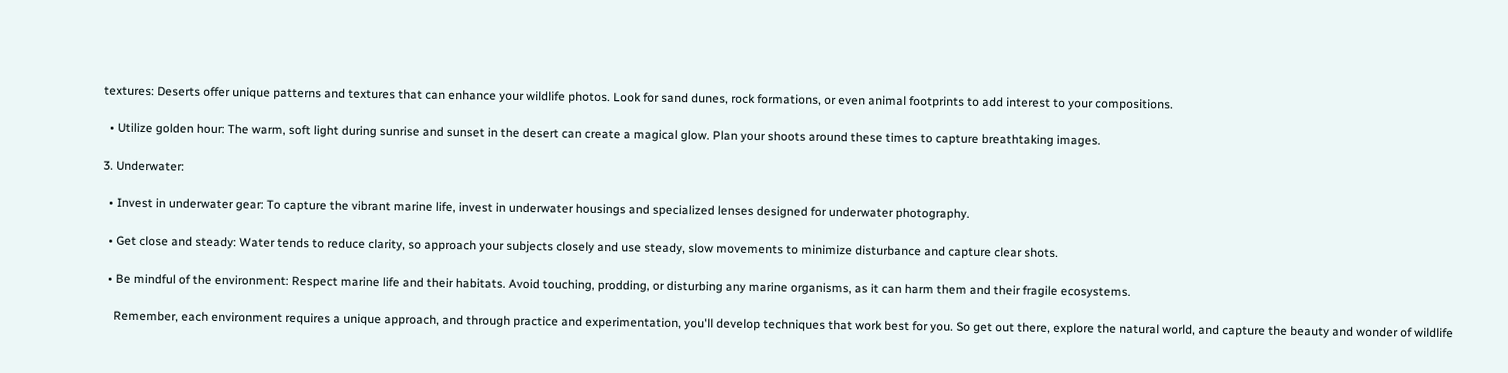textures: Deserts offer unique patterns and textures that can enhance your wildlife photos. Look for sand dunes, rock formations, or even animal footprints to add interest to your compositions.

  • Utilize golden hour: The warm, soft light during sunrise and sunset in the desert can create a magical glow. Plan your shoots around these times to capture breathtaking images.

3. Underwater:

  • Invest in underwater gear: To capture the vibrant marine life, invest in underwater housings and specialized lenses designed for underwater photography.

  • Get close and steady: Water tends to reduce clarity, so approach your subjects closely and use steady, slow movements to minimize disturbance and capture clear shots.

  • Be mindful of the environment: Respect marine life and their habitats. Avoid touching, prodding, or disturbing any marine organisms, as it can harm them and their fragile ecosystems.

    Remember, each environment requires a unique approach, and through practice and experimentation, you'll develop techniques that work best for you. So get out there, explore the natural world, and capture the beauty and wonder of wildlife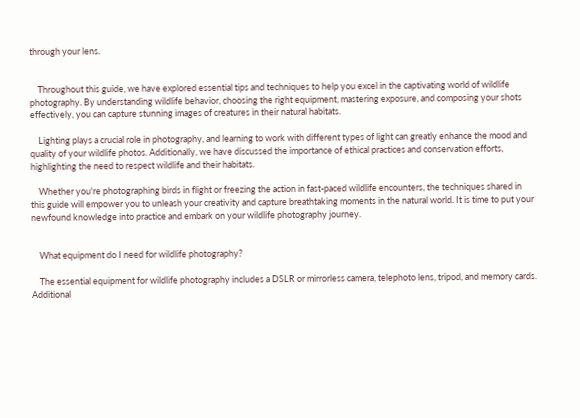through your lens.


    Throughout this guide, we have explored essential tips and techniques to help you excel in the captivating world of wildlife photography. By understanding wildlife behavior, choosing the right equipment, mastering exposure, and composing your shots effectively, you can capture stunning images of creatures in their natural habitats.

    Lighting plays a crucial role in photography, and learning to work with different types of light can greatly enhance the mood and quality of your wildlife photos. Additionally, we have discussed the importance of ethical practices and conservation efforts, highlighting the need to respect wildlife and their habitats.

    Whether you're photographing birds in flight or freezing the action in fast-paced wildlife encounters, the techniques shared in this guide will empower you to unleash your creativity and capture breathtaking moments in the natural world. It is time to put your newfound knowledge into practice and embark on your wildlife photography journey.


    What equipment do I need for wildlife photography?

    The essential equipment for wildlife photography includes a DSLR or mirrorless camera, telephoto lens, tripod, and memory cards. Additional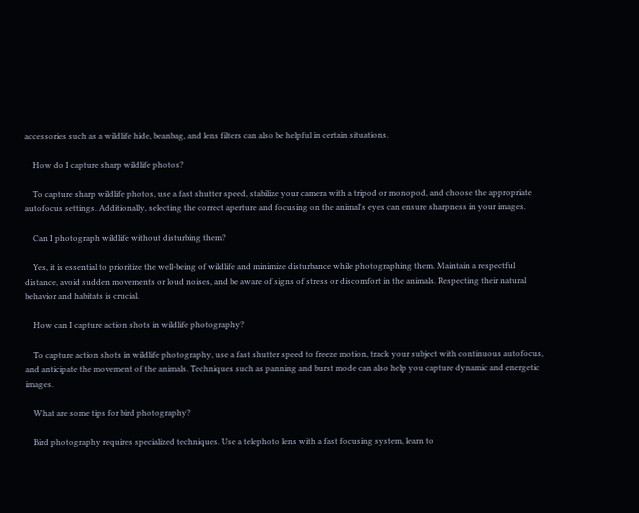accessories such as a wildlife hide, beanbag, and lens filters can also be helpful in certain situations.

    How do I capture sharp wildlife photos?

    To capture sharp wildlife photos, use a fast shutter speed, stabilize your camera with a tripod or monopod, and choose the appropriate autofocus settings. Additionally, selecting the correct aperture and focusing on the animal's eyes can ensure sharpness in your images.

    Can I photograph wildlife without disturbing them?

    Yes, it is essential to prioritize the well-being of wildlife and minimize disturbance while photographing them. Maintain a respectful distance, avoid sudden movements or loud noises, and be aware of signs of stress or discomfort in the animals. Respecting their natural behavior and habitats is crucial.

    How can I capture action shots in wildlife photography?

    To capture action shots in wildlife photography, use a fast shutter speed to freeze motion, track your subject with continuous autofocus, and anticipate the movement of the animals. Techniques such as panning and burst mode can also help you capture dynamic and energetic images.

    What are some tips for bird photography?

    Bird photography requires specialized techniques. Use a telephoto lens with a fast focusing system, learn to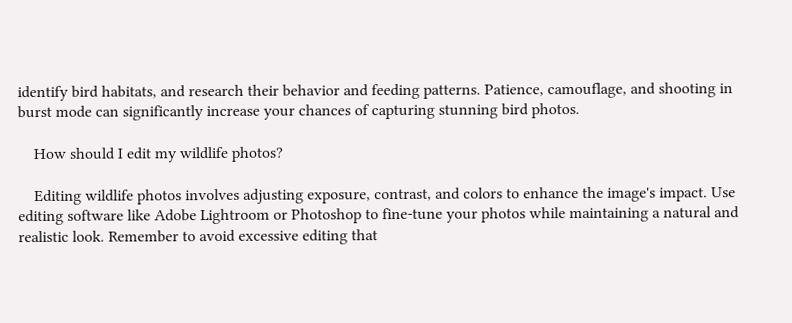identify bird habitats, and research their behavior and feeding patterns. Patience, camouflage, and shooting in burst mode can significantly increase your chances of capturing stunning bird photos.

    How should I edit my wildlife photos?

    Editing wildlife photos involves adjusting exposure, contrast, and colors to enhance the image's impact. Use editing software like Adobe Lightroom or Photoshop to fine-tune your photos while maintaining a natural and realistic look. Remember to avoid excessive editing that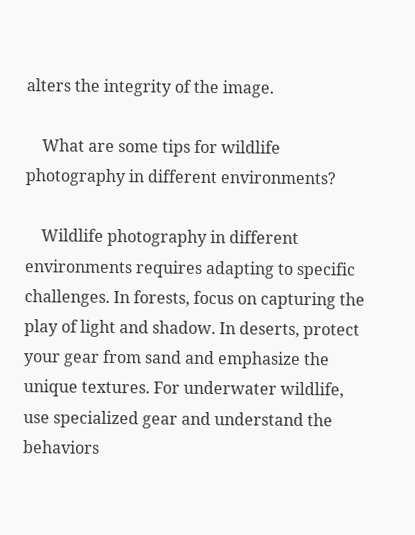alters the integrity of the image.

    What are some tips for wildlife photography in different environments?

    Wildlife photography in different environments requires adapting to specific challenges. In forests, focus on capturing the play of light and shadow. In deserts, protect your gear from sand and emphasize the unique textures. For underwater wildlife, use specialized gear and understand the behaviors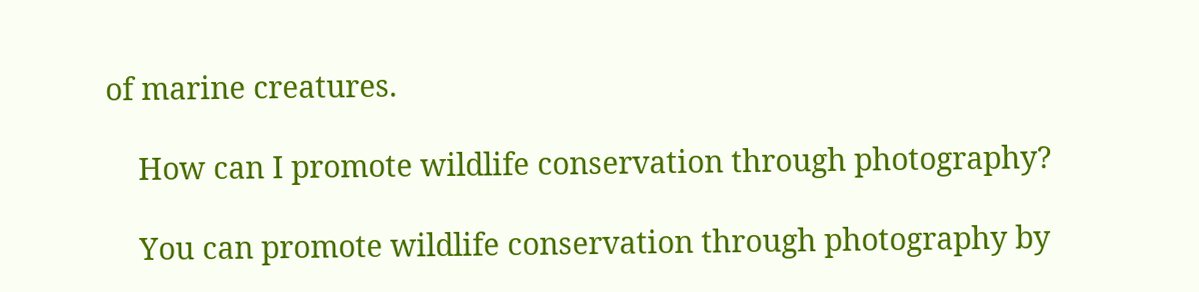of marine creatures.

    How can I promote wildlife conservation through photography?

    You can promote wildlife conservation through photography by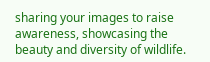sharing your images to raise awareness, showcasing the beauty and diversity of wildlife.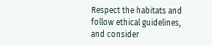Respect the habitats and follow ethical guidelines, and consider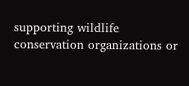supporting wildlife conservation organizations or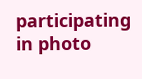participating in photo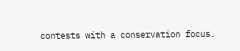contests with a conservation focus.